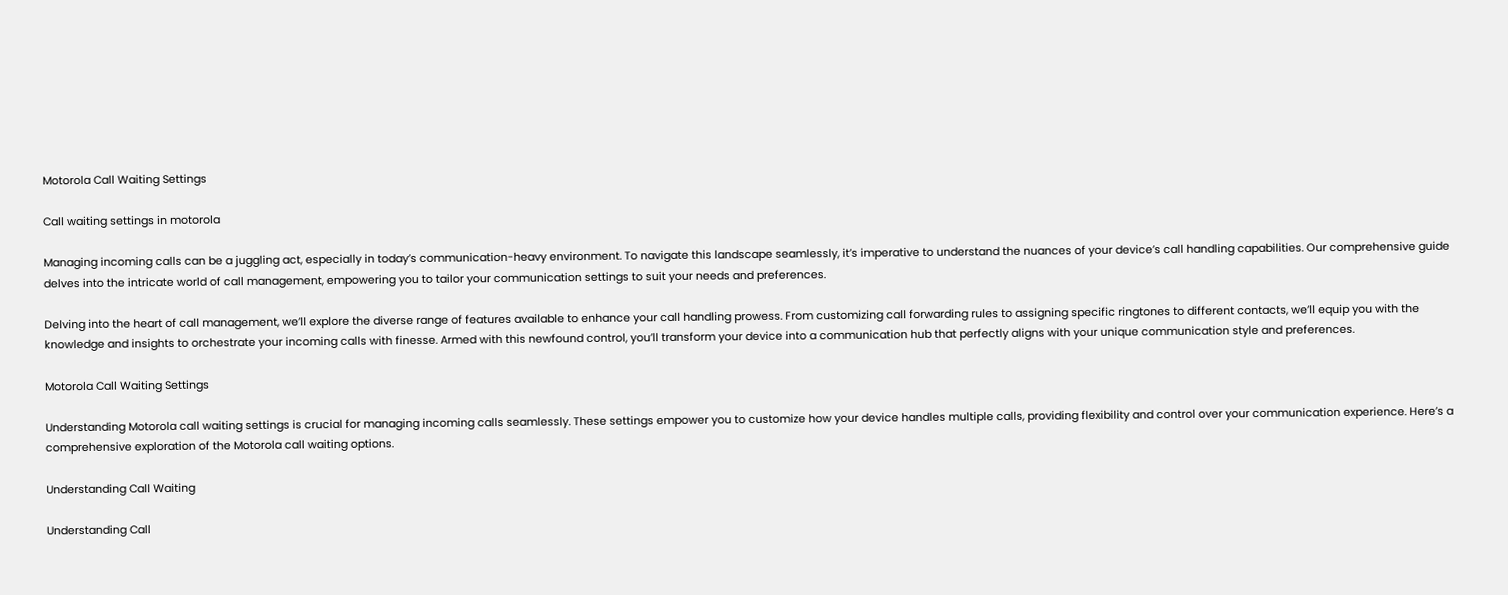Motorola Call Waiting Settings

Call waiting settings in motorola

Managing incoming calls can be a juggling act, especially in today’s communication-heavy environment. To navigate this landscape seamlessly, it’s imperative to understand the nuances of your device’s call handling capabilities. Our comprehensive guide delves into the intricate world of call management, empowering you to tailor your communication settings to suit your needs and preferences.

Delving into the heart of call management, we’ll explore the diverse range of features available to enhance your call handling prowess. From customizing call forwarding rules to assigning specific ringtones to different contacts, we’ll equip you with the knowledge and insights to orchestrate your incoming calls with finesse. Armed with this newfound control, you’ll transform your device into a communication hub that perfectly aligns with your unique communication style and preferences.

Motorola Call Waiting Settings

Understanding Motorola call waiting settings is crucial for managing incoming calls seamlessly. These settings empower you to customize how your device handles multiple calls, providing flexibility and control over your communication experience. Here’s a comprehensive exploration of the Motorola call waiting options.

Understanding Call Waiting

Understanding Call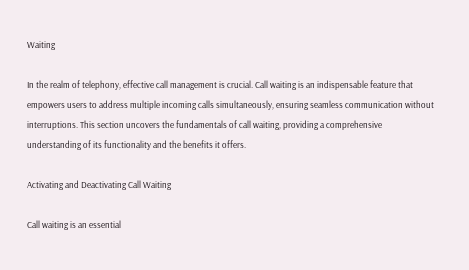Waiting

In the realm of telephony, effective call management is crucial. Call waiting is an indispensable feature that empowers users to address multiple incoming calls simultaneously, ensuring seamless communication without interruptions. This section uncovers the fundamentals of call waiting, providing a comprehensive understanding of its functionality and the benefits it offers.

Activating and Deactivating Call Waiting

Call waiting is an essential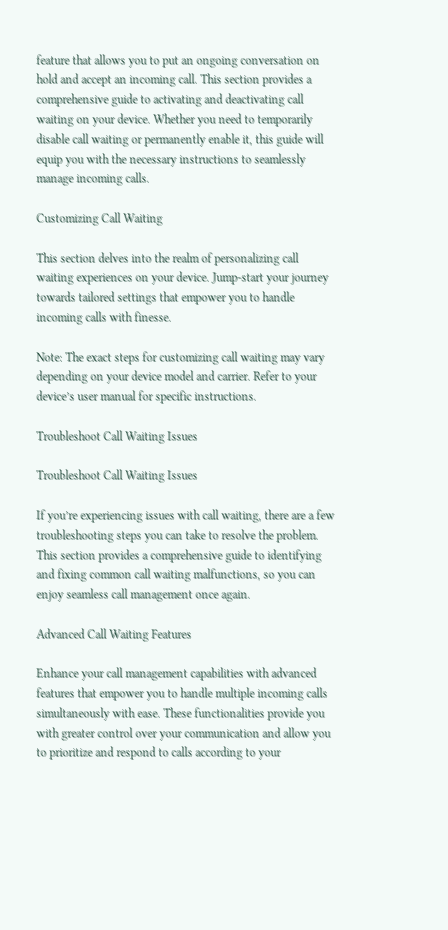feature that allows you to put an ongoing conversation on hold and accept an incoming call. This section provides a comprehensive guide to activating and deactivating call waiting on your device. Whether you need to temporarily disable call waiting or permanently enable it, this guide will equip you with the necessary instructions to seamlessly manage incoming calls.

Customizing Call Waiting

This section delves into the realm of personalizing call waiting experiences on your device. Jump-start your journey towards tailored settings that empower you to handle incoming calls with finesse.

Note: The exact steps for customizing call waiting may vary depending on your device model and carrier. Refer to your device’s user manual for specific instructions.

Troubleshoot Call Waiting Issues

Troubleshoot Call Waiting Issues

If you’re experiencing issues with call waiting, there are a few troubleshooting steps you can take to resolve the problem. This section provides a comprehensive guide to identifying and fixing common call waiting malfunctions, so you can enjoy seamless call management once again.

Advanced Call Waiting Features

Enhance your call management capabilities with advanced features that empower you to handle multiple incoming calls simultaneously with ease. These functionalities provide you with greater control over your communication and allow you to prioritize and respond to calls according to your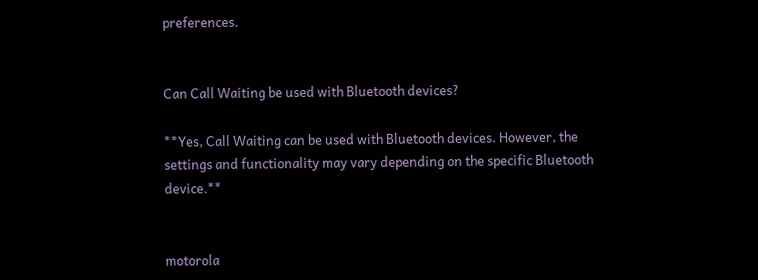preferences.


Can Call Waiting be used with Bluetooth devices?

**Yes, Call Waiting can be used with Bluetooth devices. However, the settings and functionality may vary depending on the specific Bluetooth device.**


motorola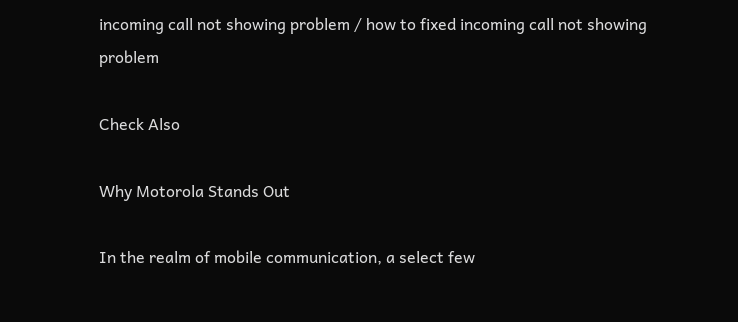incoming call not showing problem / how to fixed incoming call not showing problem

Check Also

Why Motorola Stands Out

In the realm of mobile communication, a select few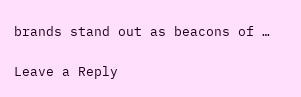brands stand out as beacons of …

Leave a Reply